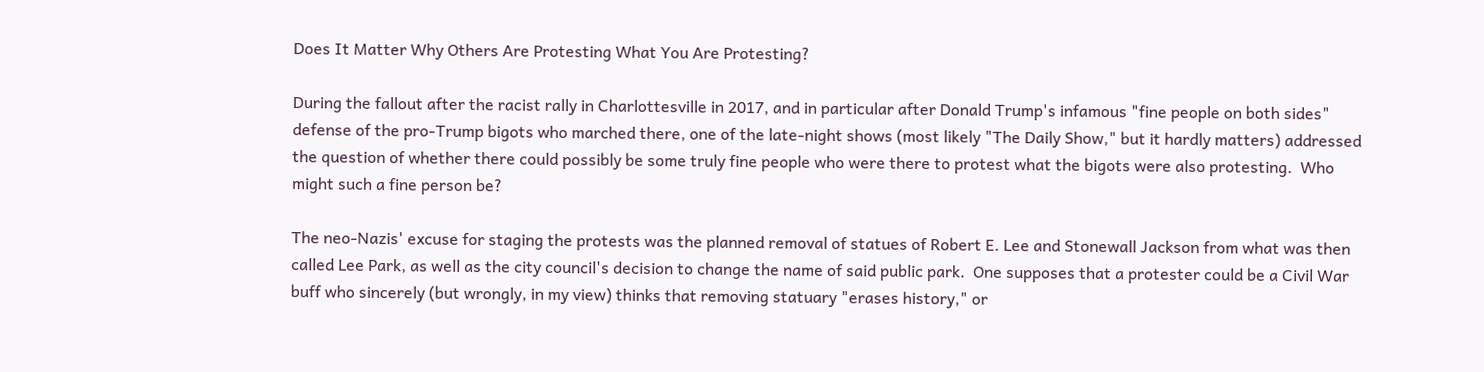Does It Matter Why Others Are Protesting What You Are Protesting?

During the fallout after the racist rally in Charlottesville in 2017, and in particular after Donald Trump's infamous "fine people on both sides" defense of the pro-Trump bigots who marched there, one of the late-night shows (most likely "The Daily Show," but it hardly matters) addressed the question of whether there could possibly be some truly fine people who were there to protest what the bigots were also protesting.  Who might such a fine person be?

The neo-Nazis' excuse for staging the protests was the planned removal of statues of Robert E. Lee and Stonewall Jackson from what was then called Lee Park, as well as the city council's decision to change the name of said public park.  One supposes that a protester could be a Civil War buff who sincerely (but wrongly, in my view) thinks that removing statuary "erases history," or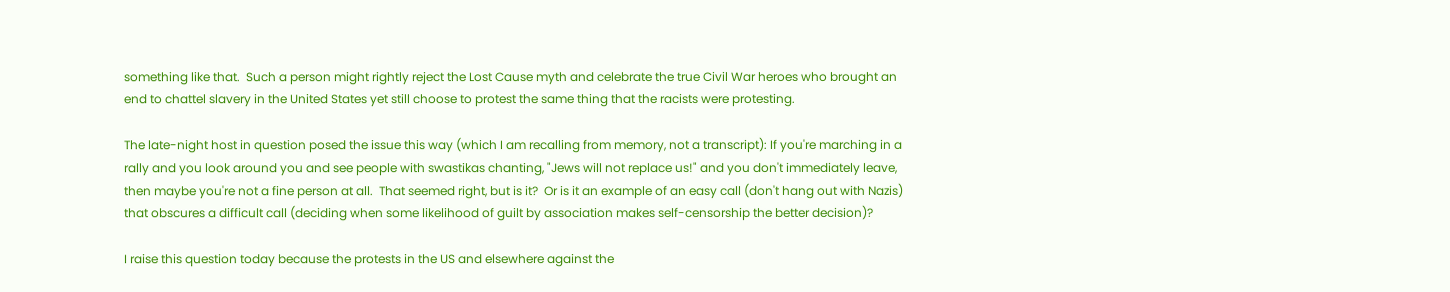something like that.  Such a person might rightly reject the Lost Cause myth and celebrate the true Civil War heroes who brought an end to chattel slavery in the United States yet still choose to protest the same thing that the racists were protesting.

The late-night host in question posed the issue this way (which I am recalling from memory, not a transcript): If you're marching in a rally and you look around you and see people with swastikas chanting, "Jews will not replace us!" and you don't immediately leave, then maybe you're not a fine person at all.  That seemed right, but is it?  Or is it an example of an easy call (don't hang out with Nazis) that obscures a difficult call (deciding when some likelihood of guilt by association makes self-censorship the better decision)?

I raise this question today because the protests in the US and elsewhere against the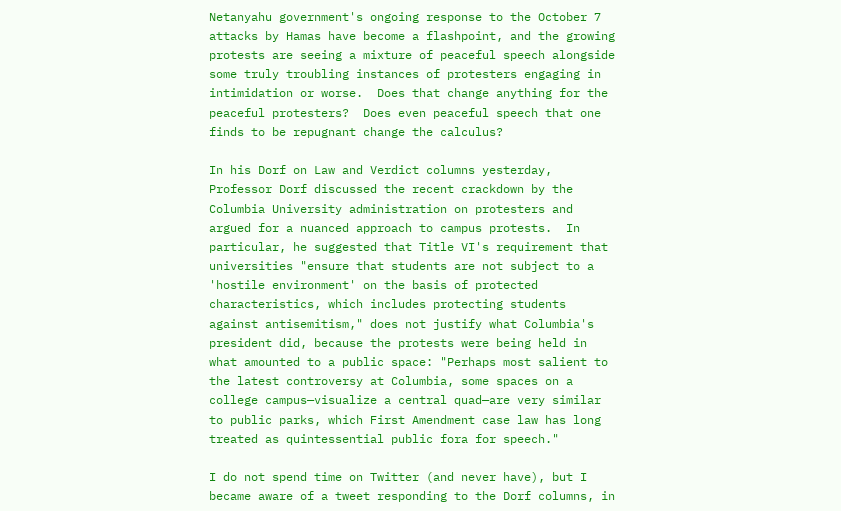Netanyahu government's ongoing response to the October 7 attacks by Hamas have become a flashpoint, and the growing protests are seeing a mixture of peaceful speech alongside some truly troubling instances of protesters engaging in intimidation or worse.  Does that change anything for the peaceful protesters?  Does even peaceful speech that one finds to be repugnant change the calculus?

In his Dorf on Law and Verdict columns yesterday, Professor Dorf discussed the recent crackdown by the Columbia University administration on protesters and argued for a nuanced approach to campus protests.  In particular, he suggested that Title VI's requirement that universities "ensure that students are not subject to a 'hostile environment' on the basis of protected characteristics, which includes protecting students against antisemitism," does not justify what Columbia's president did, because the protests were being held in what amounted to a public space: "Perhaps most salient to the latest controversy at Columbia, some spaces on a college campus—visualize a central quad—are very similar to public parks, which First Amendment case law has long treated as quintessential public fora for speech."

I do not spend time on Twitter (and never have), but I became aware of a tweet responding to the Dorf columns, in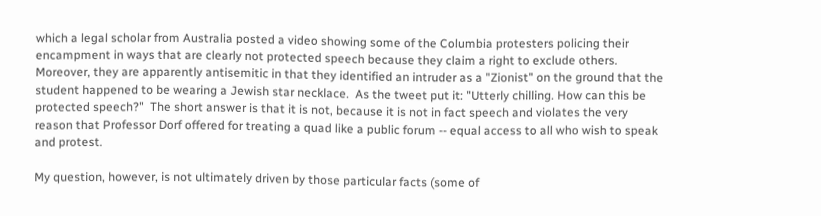which a legal scholar from Australia posted a video showing some of the Columbia protesters policing their encampment in ways that are clearly not protected speech because they claim a right to exclude others.  Moreover, they are apparently antisemitic in that they identified an intruder as a "Zionist" on the ground that the student happened to be wearing a Jewish star necklace.  As the tweet put it: "Utterly chilling. How can this be protected speech?"  The short answer is that it is not, because it is not in fact speech and violates the very reason that Professor Dorf offered for treating a quad like a public forum -- equal access to all who wish to speak and protest.

My question, however, is not ultimately driven by those particular facts (some of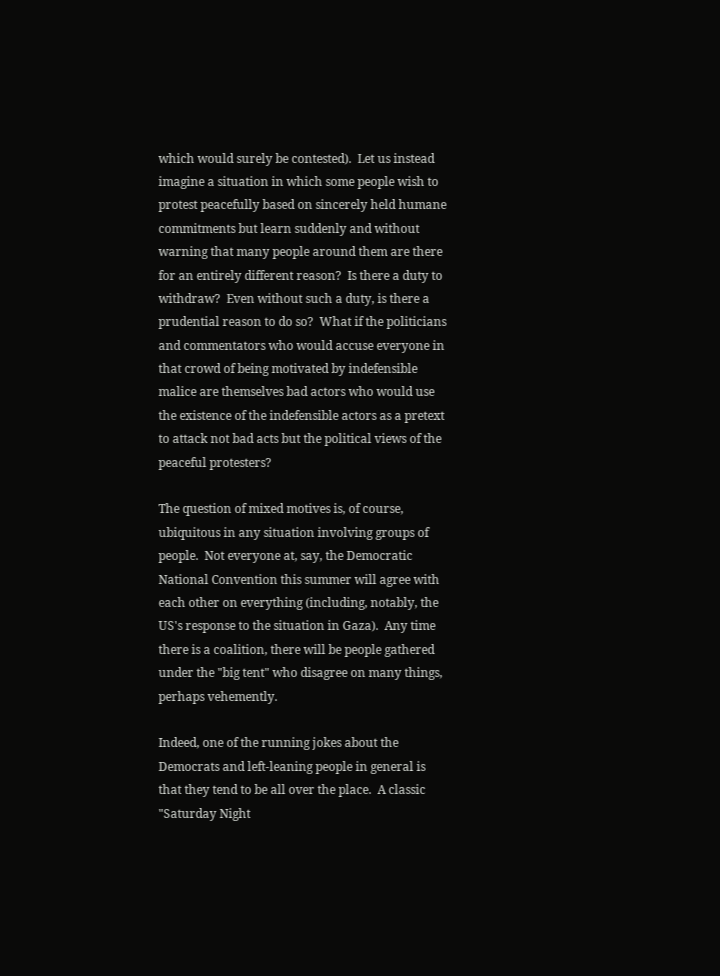which would surely be contested).  Let us instead imagine a situation in which some people wish to protest peacefully based on sincerely held humane commitments but learn suddenly and without warning that many people around them are there for an entirely different reason?  Is there a duty to withdraw?  Even without such a duty, is there a prudential reason to do so?  What if the politicians and commentators who would accuse everyone in that crowd of being motivated by indefensible malice are themselves bad actors who would use the existence of the indefensible actors as a pretext to attack not bad acts but the political views of the peaceful protesters?

The question of mixed motives is, of course, ubiquitous in any situation involving groups of people.  Not everyone at, say, the Democratic National Convention this summer will agree with each other on everything (including, notably, the US's response to the situation in Gaza).  Any time there is a coalition, there will be people gathered under the "big tent" who disagree on many things, perhaps vehemently.

Indeed, one of the running jokes about the Democrats and left-leaning people in general is that they tend to be all over the place.  A classic "Saturday Night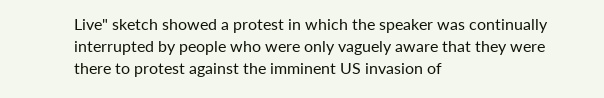Live" sketch showed a protest in which the speaker was continually interrupted by people who were only vaguely aware that they were there to protest against the imminent US invasion of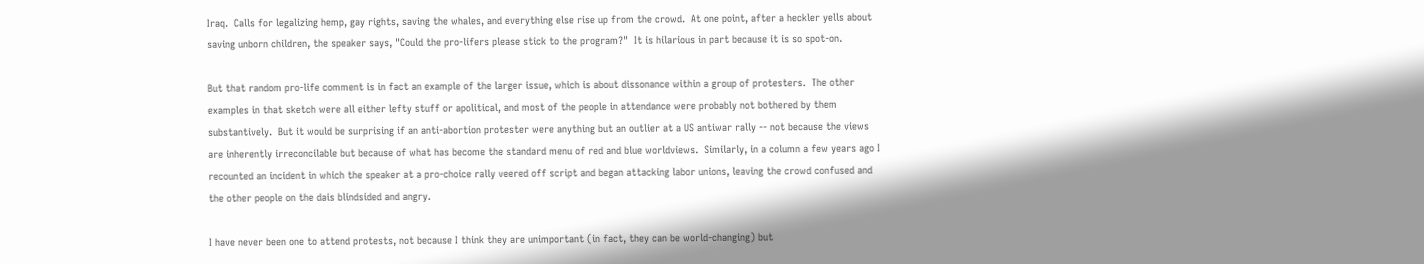Iraq.  Calls for legalizing hemp, gay rights, saving the whales, and everything else rise up from the crowd.  At one point, after a heckler yells about saving unborn children, the speaker says, "Could the pro-lifers please stick to the program?"  It is hilarious in part because it is so spot-on.

But that random pro-life comment is in fact an example of the larger issue, which is about dissonance within a group of protesters.  The other examples in that sketch were all either lefty stuff or apolitical, and most of the people in attendance were probably not bothered by them substantively.  But it would be surprising if an anti-abortion protester were anything but an outlier at a US antiwar rally -- not because the views are inherently irreconcilable but because of what has become the standard menu of red and blue worldviews.  Similarly, in a column a few years ago I recounted an incident in which the speaker at a pro-choice rally veered off script and began attacking labor unions, leaving the crowd confused and the other people on the dais blindsided and angry.

I have never been one to attend protests, not because I think they are unimportant (in fact, they can be world-changing) but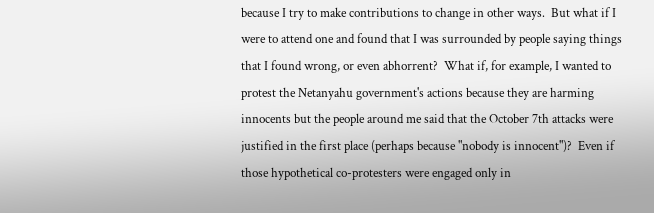because I try to make contributions to change in other ways.  But what if I were to attend one and found that I was surrounded by people saying things that I found wrong, or even abhorrent?  What if, for example, I wanted to protest the Netanyahu government's actions because they are harming innocents but the people around me said that the October 7th attacks were justified in the first place (perhaps because "nobody is innocent")?  Even if those hypothetical co-protesters were engaged only in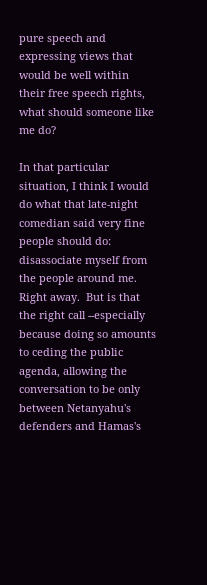pure speech and expressing views that would be well within their free speech rights, what should someone like me do?

In that particular situation, I think I would do what that late-night comedian said very fine people should do: disassociate myself from the people around me.  Right away.  But is that the right call --especially because doing so amounts to ceding the public agenda, allowing the conversation to be only between Netanyahu's defenders and Hamas's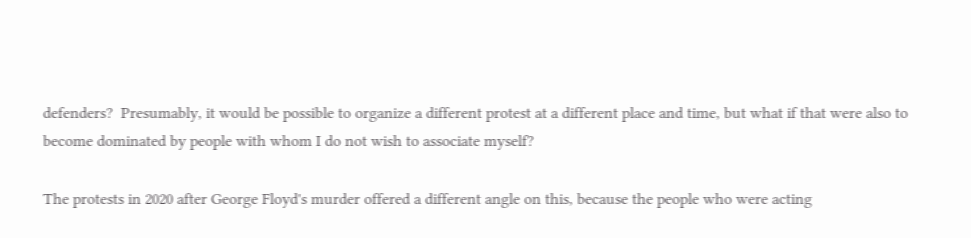defenders?  Presumably, it would be possible to organize a different protest at a different place and time, but what if that were also to become dominated by people with whom I do not wish to associate myself?

The protests in 2020 after George Floyd's murder offered a different angle on this, because the people who were acting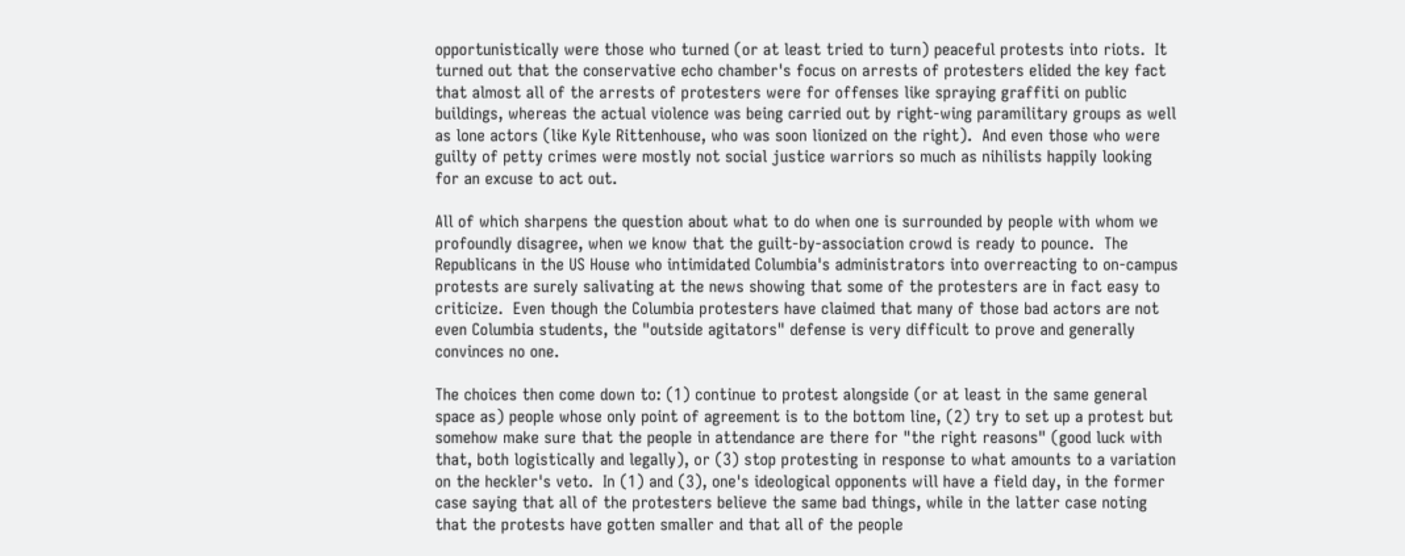opportunistically were those who turned (or at least tried to turn) peaceful protests into riots.  It turned out that the conservative echo chamber's focus on arrests of protesters elided the key fact that almost all of the arrests of protesters were for offenses like spraying graffiti on public buildings, whereas the actual violence was being carried out by right-wing paramilitary groups as well as lone actors (like Kyle Rittenhouse, who was soon lionized on the right).  And even those who were guilty of petty crimes were mostly not social justice warriors so much as nihilists happily looking for an excuse to act out.

All of which sharpens the question about what to do when one is surrounded by people with whom we profoundly disagree, when we know that the guilt-by-association crowd is ready to pounce.  The Republicans in the US House who intimidated Columbia's administrators into overreacting to on-campus protests are surely salivating at the news showing that some of the protesters are in fact easy to criticize.  Even though the Columbia protesters have claimed that many of those bad actors are not even Columbia students, the "outside agitators" defense is very difficult to prove and generally convinces no one.

The choices then come down to: (1) continue to protest alongside (or at least in the same general space as) people whose only point of agreement is to the bottom line, (2) try to set up a protest but somehow make sure that the people in attendance are there for "the right reasons" (good luck with that, both logistically and legally), or (3) stop protesting in response to what amounts to a variation on the heckler's veto.  In (1) and (3), one's ideological opponents will have a field day, in the former case saying that all of the protesters believe the same bad things, while in the latter case noting that the protests have gotten smaller and that all of the people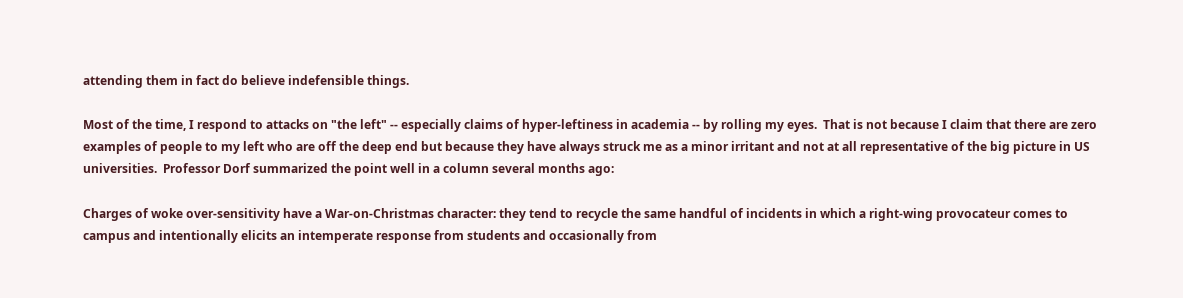attending them in fact do believe indefensible things.

Most of the time, I respond to attacks on "the left" -- especially claims of hyper-leftiness in academia -- by rolling my eyes.  That is not because I claim that there are zero examples of people to my left who are off the deep end but because they have always struck me as a minor irritant and not at all representative of the big picture in US universities.  Professor Dorf summarized the point well in a column several months ago:

Charges of woke over-sensitivity have a War-on-Christmas character: they tend to recycle the same handful of incidents in which a right-wing provocateur comes to campus and intentionally elicits an intemperate response from students and occasionally from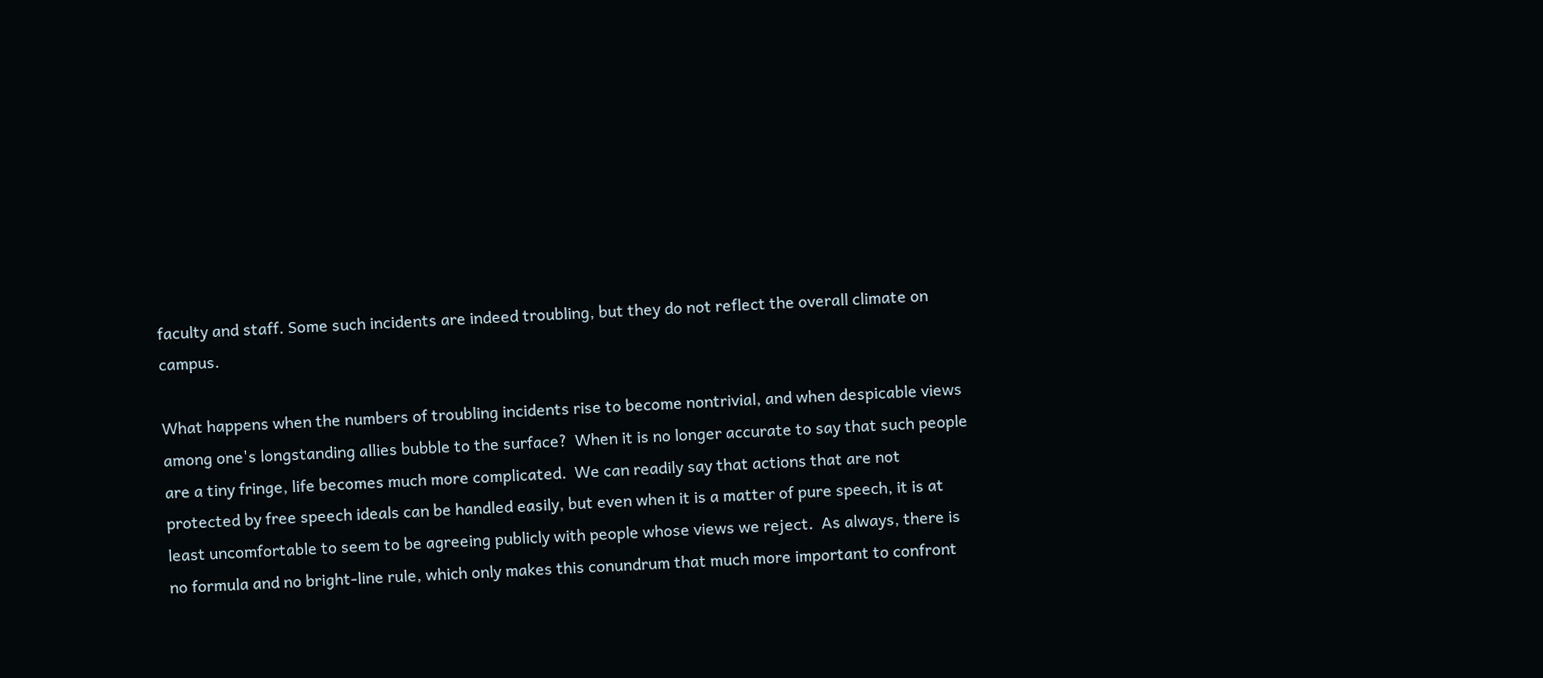faculty and staff. Some such incidents are indeed troubling, but they do not reflect the overall climate on campus.

What happens when the numbers of troubling incidents rise to become nontrivial, and when despicable views among one's longstanding allies bubble to the surface?  When it is no longer accurate to say that such people are a tiny fringe, life becomes much more complicated.  We can readily say that actions that are not protected by free speech ideals can be handled easily, but even when it is a matter of pure speech, it is at least uncomfortable to seem to be agreeing publicly with people whose views we reject.  As always, there is no formula and no bright-line rule, which only makes this conundrum that much more important to confront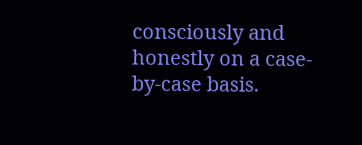consciously and honestly on a case-by-case basis.